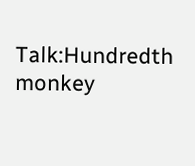Talk:Hundredth monkey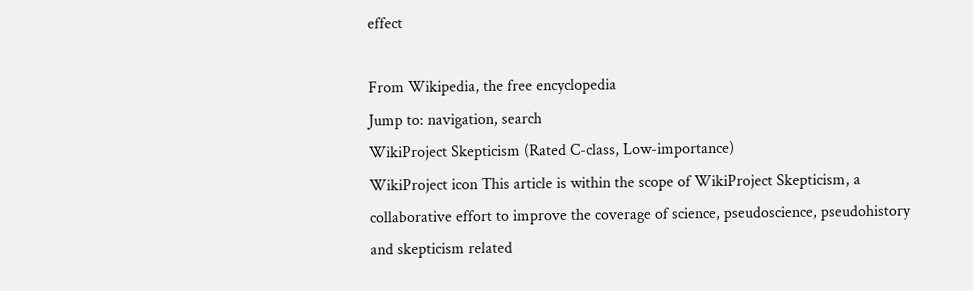effect

From Wikipedia, the free encyclopedia
Jump to: navigation, search
WikiProject Skepticism (Rated C-class, Low-importance)
WikiProject icon This article is within the scope of WikiProject Skepticism, a collaborative effort to improve the coverage of science, pseudoscience, pseudohistory and skepticism related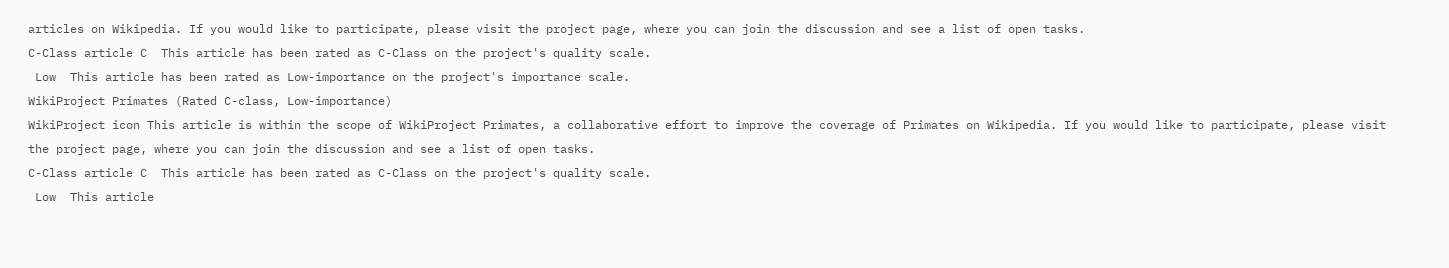articles on Wikipedia. If you would like to participate, please visit the project page, where you can join the discussion and see a list of open tasks.
C-Class article C  This article has been rated as C-Class on the project's quality scale.
 Low  This article has been rated as Low-importance on the project's importance scale.
WikiProject Primates (Rated C-class, Low-importance)
WikiProject icon This article is within the scope of WikiProject Primates, a collaborative effort to improve the coverage of Primates on Wikipedia. If you would like to participate, please visit the project page, where you can join the discussion and see a list of open tasks.
C-Class article C  This article has been rated as C-Class on the project's quality scale.
 Low  This article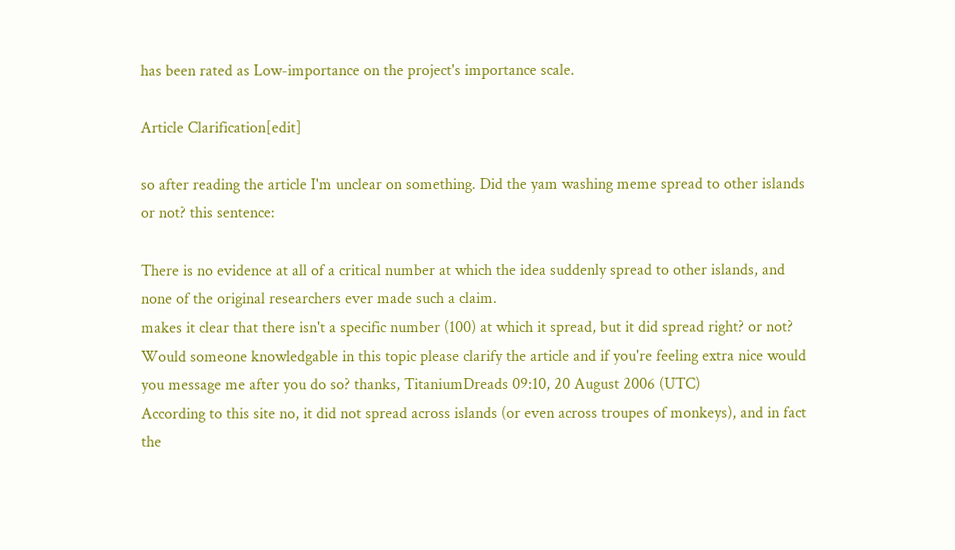has been rated as Low-importance on the project's importance scale.

Article Clarification[edit]

so after reading the article I'm unclear on something. Did the yam washing meme spread to other islands or not? this sentence:

There is no evidence at all of a critical number at which the idea suddenly spread to other islands, and none of the original researchers ever made such a claim.
makes it clear that there isn't a specific number (100) at which it spread, but it did spread right? or not? Would someone knowledgable in this topic please clarify the article and if you're feeling extra nice would you message me after you do so? thanks, TitaniumDreads 09:10, 20 August 2006 (UTC)
According to this site no, it did not spread across islands (or even across troupes of monkeys), and in fact the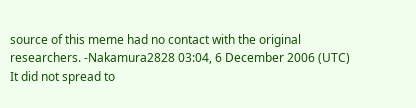source of this meme had no contact with the original researchers. -Nakamura2828 03:04, 6 December 2006 (UTC)
It did not spread to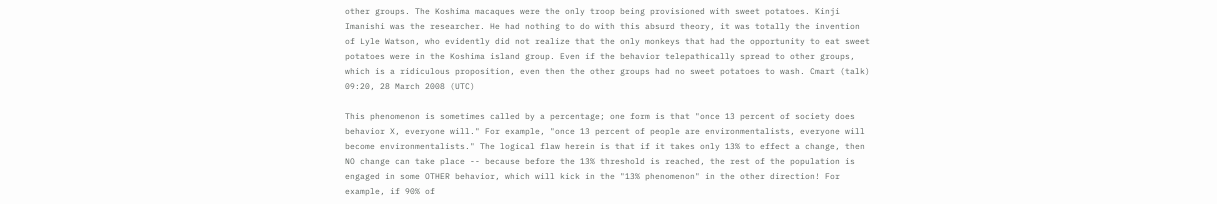other groups. The Koshima macaques were the only troop being provisioned with sweet potatoes. Kinji Imanishi was the researcher. He had nothing to do with this absurd theory, it was totally the invention of Lyle Watson, who evidently did not realize that the only monkeys that had the opportunity to eat sweet potatoes were in the Koshima island group. Even if the behavior telepathically spread to other groups, which is a ridiculous proposition, even then the other groups had no sweet potatoes to wash. Cmart (talk) 09:20, 28 March 2008 (UTC)

This phenomenon is sometimes called by a percentage; one form is that "once 13 percent of society does behavior X, everyone will." For example, "once 13 percent of people are environmentalists, everyone will become environmentalists." The logical flaw herein is that if it takes only 13% to effect a change, then NO change can take place -- because before the 13% threshold is reached, the rest of the population is engaged in some OTHER behavior, which will kick in the "13% phenomenon" in the other direction! For example, if 90% of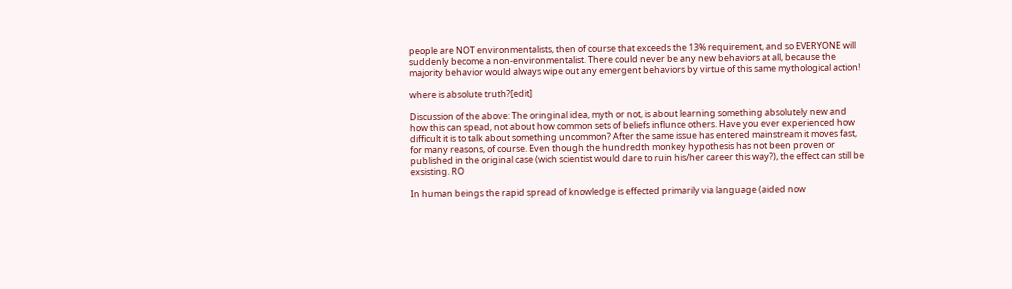people are NOT environmentalists, then of course that exceeds the 13% requirement, and so EVERYONE will suddenly become a non-environmentalist. There could never be any new behaviors at all, because the majority behavior would always wipe out any emergent behaviors by virtue of this same mythological action!

where is absolute truth?[edit]

Discussion of the above: The oringinal idea, myth or not, is about learning something absolutely new and how this can spead, not about how common sets of beliefs influnce others. Have you ever experienced how difficult it is to talk about something uncommon? After the same issue has entered mainstream it moves fast, for many reasons, of course. Even though the hundredth monkey hypothesis has not been proven or published in the original case (wich scientist would dare to ruin his/her career this way?), the effect can still be exsisting. RO

In human beings the rapid spread of knowledge is effected primarily via language (aided now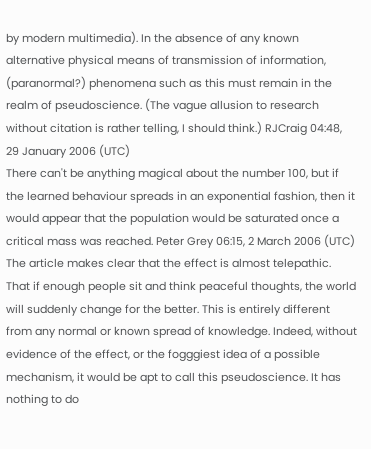by modern multimedia). In the absence of any known alternative physical means of transmission of information, (paranormal?) phenomena such as this must remain in the realm of pseudoscience. (The vague allusion to research without citation is rather telling, I should think.) RJCraig 04:48, 29 January 2006 (UTC)
There can't be anything magical about the number 100, but if the learned behaviour spreads in an exponential fashion, then it would appear that the population would be saturated once a critical mass was reached. Peter Grey 06:15, 2 March 2006 (UTC)
The article makes clear that the effect is almost telepathic. That if enough people sit and think peaceful thoughts, the world will suddenly change for the better. This is entirely different from any normal or known spread of knowledge. Indeed, without evidence of the effect, or the fogggiest idea of a possible mechanism, it would be apt to call this pseudoscience. It has nothing to do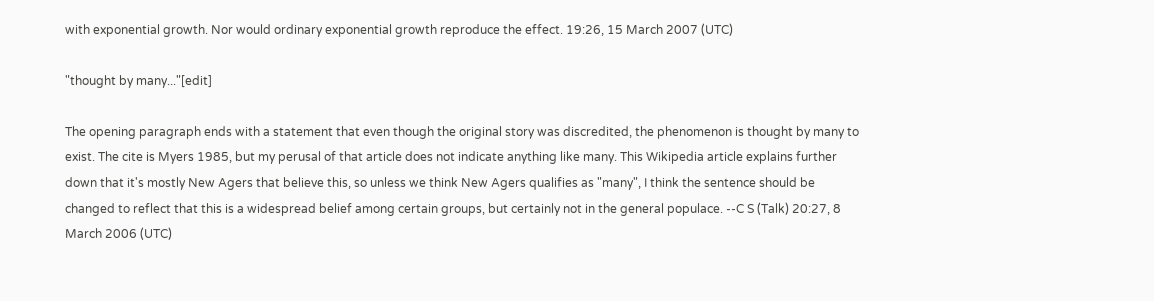with exponential growth. Nor would ordinary exponential growth reproduce the effect. 19:26, 15 March 2007 (UTC)

"thought by many..."[edit]

The opening paragraph ends with a statement that even though the original story was discredited, the phenomenon is thought by many to exist. The cite is Myers 1985, but my perusal of that article does not indicate anything like many. This Wikipedia article explains further down that it's mostly New Agers that believe this, so unless we think New Agers qualifies as "many", I think the sentence should be changed to reflect that this is a widespread belief among certain groups, but certainly not in the general populace. --C S (Talk) 20:27, 8 March 2006 (UTC)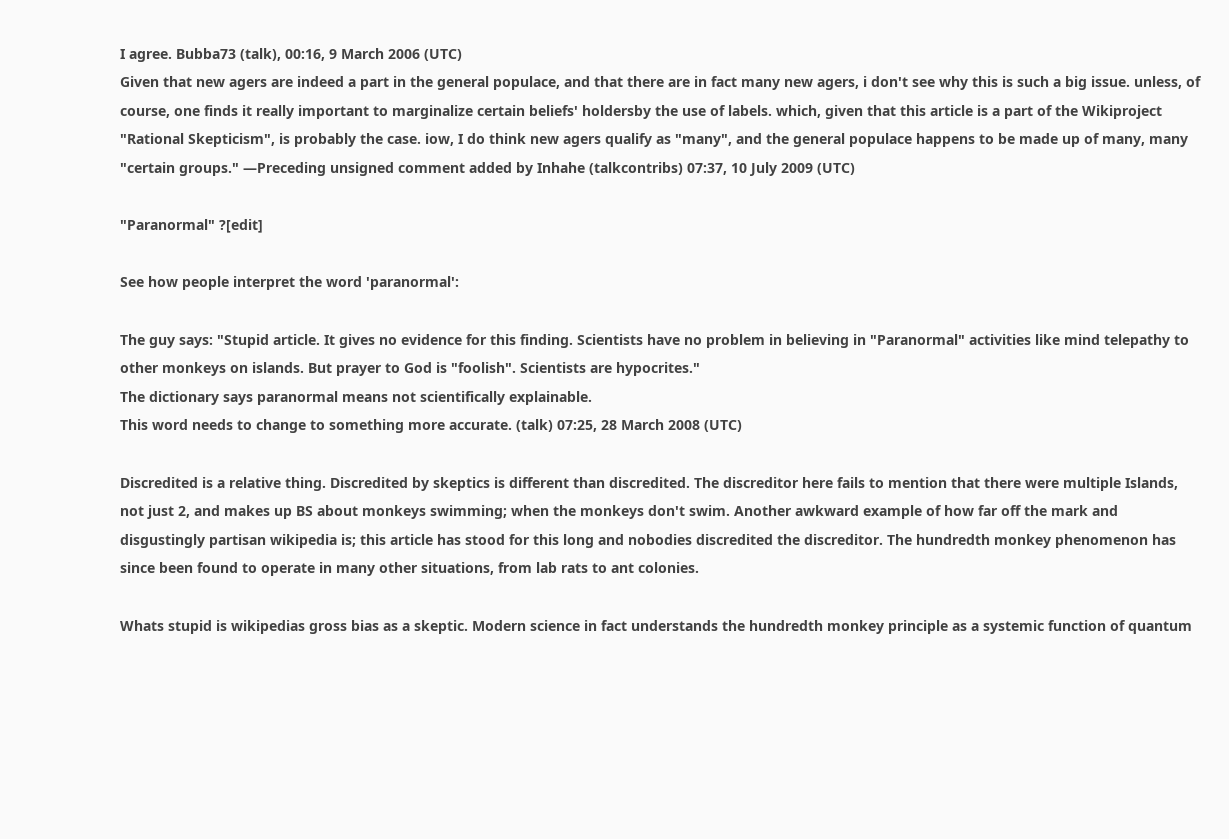I agree. Bubba73 (talk), 00:16, 9 March 2006 (UTC)
Given that new agers are indeed a part in the general populace, and that there are in fact many new agers, i don't see why this is such a big issue. unless, of course, one finds it really important to marginalize certain beliefs' holdersby the use of labels. which, given that this article is a part of the Wikiproject "Rational Skepticism", is probably the case. iow, I do think new agers qualify as "many", and the general populace happens to be made up of many, many "certain groups." —Preceding unsigned comment added by Inhahe (talkcontribs) 07:37, 10 July 2009 (UTC)

"Paranormal" ?[edit]

See how people interpret the word 'paranormal':

The guy says: "Stupid article. It gives no evidence for this finding. Scientists have no problem in believing in "Paranormal" activities like mind telepathy to other monkeys on islands. But prayer to God is "foolish". Scientists are hypocrites."
The dictionary says paranormal means not scientifically explainable.
This word needs to change to something more accurate. (talk) 07:25, 28 March 2008 (UTC)

Discredited is a relative thing. Discredited by skeptics is different than discredited. The discreditor here fails to mention that there were multiple Islands, not just 2, and makes up BS about monkeys swimming; when the monkeys don't swim. Another awkward example of how far off the mark and disgustingly partisan wikipedia is; this article has stood for this long and nobodies discredited the discreditor. The hundredth monkey phenomenon has since been found to operate in many other situations, from lab rats to ant colonies.

Whats stupid is wikipedias gross bias as a skeptic. Modern science in fact understands the hundredth monkey principle as a systemic function of quantum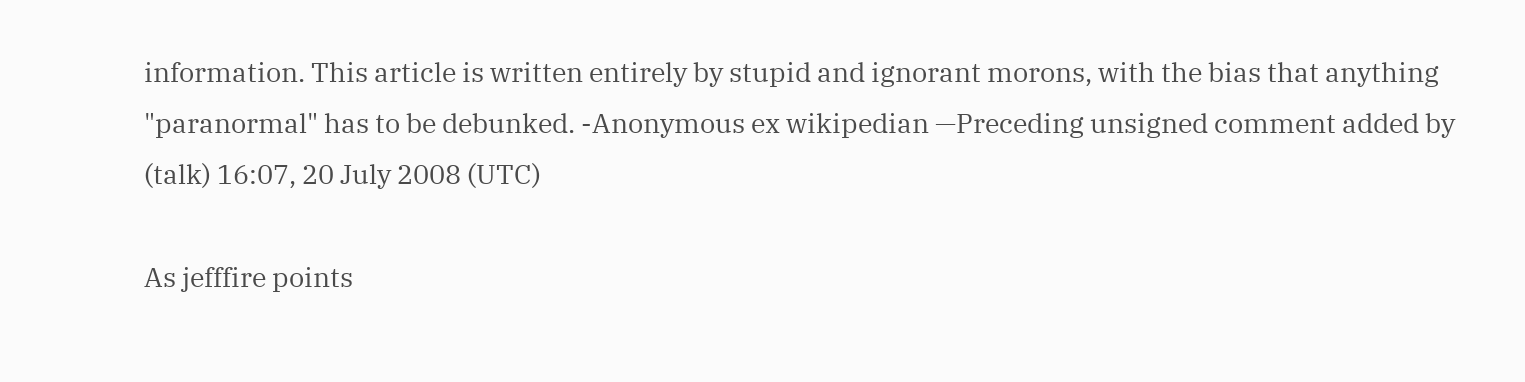information. This article is written entirely by stupid and ignorant morons, with the bias that anything "paranormal" has to be debunked. -Anonymous ex wikipedian —Preceding unsigned comment added by (talk) 16:07, 20 July 2008 (UTC)

As jefffire points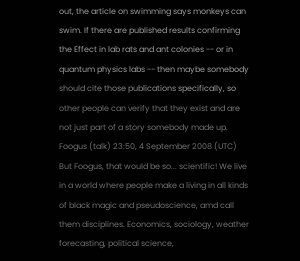out, the article on swimming says monkeys can swim. If there are published results confirming the Effect in lab rats and ant colonies -- or in quantum physics labs -- then maybe somebody should cite those publications specifically, so other people can verify that they exist and are not just part of a story somebody made up. Foogus (talk) 23:50, 4 September 2008 (UTC)
But Foogus, that would be so... scientific! We live in a world where people make a living in all kinds of black magic and pseudoscience, amd call them disciplines. Economics, sociology, weather forecasting, political science,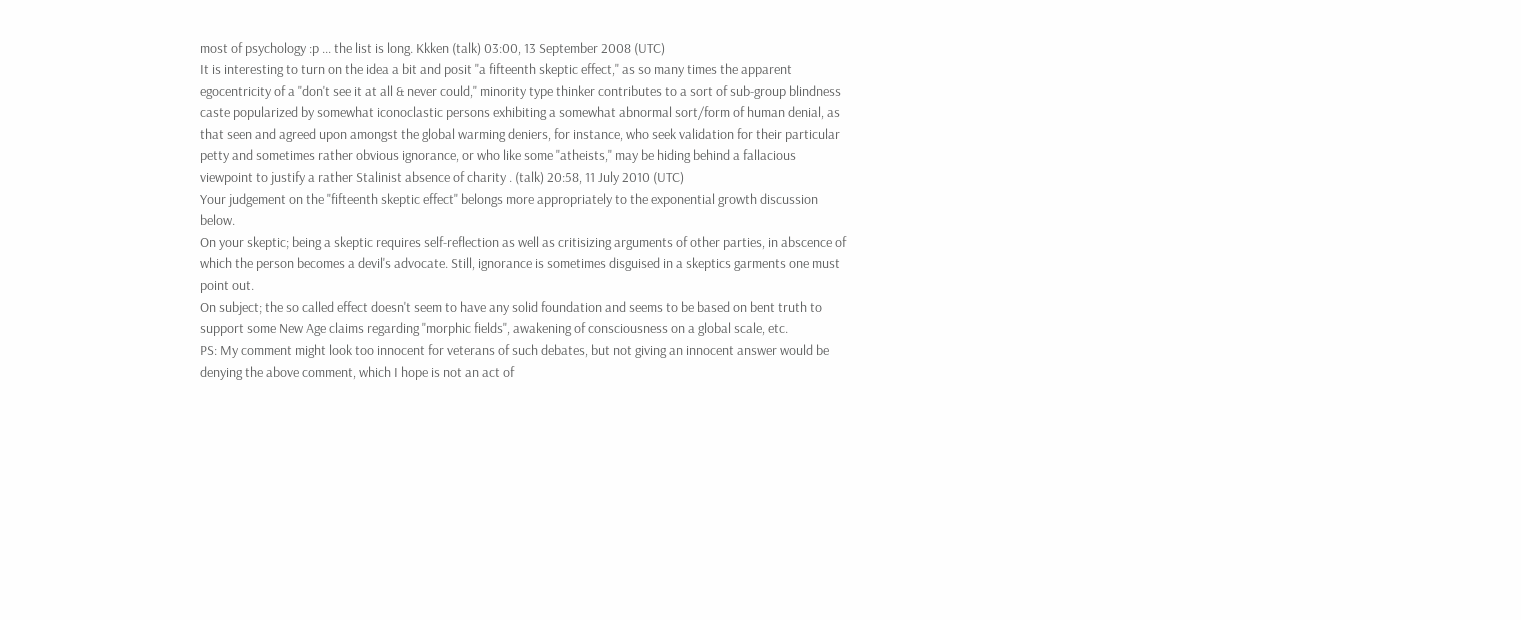most of psychology :p ... the list is long. Kkken (talk) 03:00, 13 September 2008 (UTC)
It is interesting to turn on the idea a bit and posit "a fifteenth skeptic effect," as so many times the apparent egocentricity of a "don't see it at all & never could," minority type thinker contributes to a sort of sub-group blindness caste popularized by somewhat iconoclastic persons exhibiting a somewhat abnormal sort/form of human denial, as that seen and agreed upon amongst the global warming deniers, for instance, who seek validation for their particular petty and sometimes rather obvious ignorance, or who like some "atheists," may be hiding behind a fallacious viewpoint to justify a rather Stalinist absence of charity . (talk) 20:58, 11 July 2010 (UTC)
Your judgement on the "fifteenth skeptic effect" belongs more appropriately to the exponential growth discussion below.
On your skeptic; being a skeptic requires self-reflection as well as critisizing arguments of other parties, in abscence of which the person becomes a devil's advocate. Still, ignorance is sometimes disguised in a skeptics garments one must point out.
On subject; the so called effect doesn't seem to have any solid foundation and seems to be based on bent truth to support some New Age claims regarding "morphic fields", awakening of consciousness on a global scale, etc.
PS: My comment might look too innocent for veterans of such debates, but not giving an innocent answer would be denying the above comment, which I hope is not an act of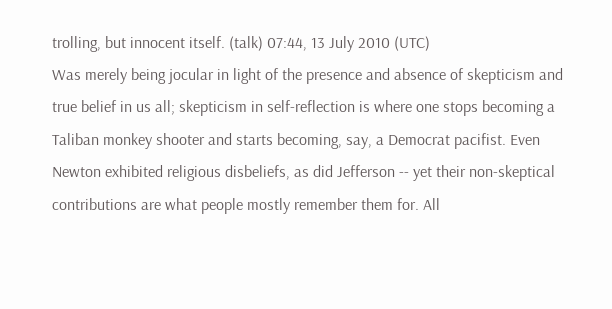trolling, but innocent itself. (talk) 07:44, 13 July 2010 (UTC)
Was merely being jocular in light of the presence and absence of skepticism and true belief in us all; skepticism in self-reflection is where one stops becoming a Taliban monkey shooter and starts becoming, say, a Democrat pacifist. Even Newton exhibited religious disbeliefs, as did Jefferson -- yet their non-skeptical contributions are what people mostly remember them for. All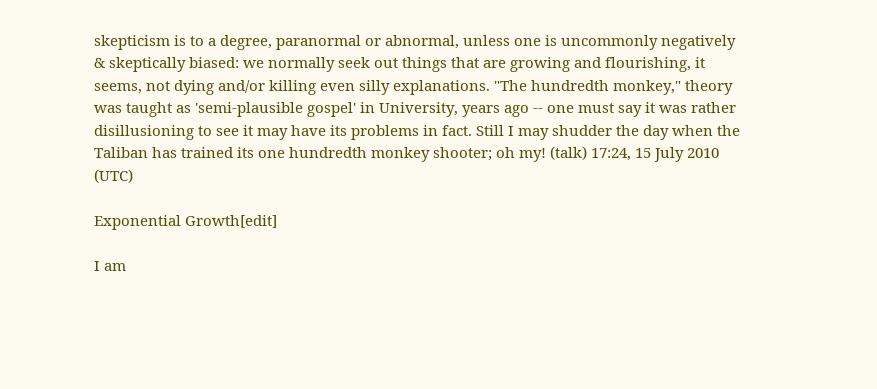skepticism is to a degree, paranormal or abnormal, unless one is uncommonly negatively & skeptically biased: we normally seek out things that are growing and flourishing, it seems, not dying and/or killing even silly explanations. "The hundredth monkey," theory was taught as 'semi-plausible gospel' in University, years ago -- one must say it was rather disillusioning to see it may have its problems in fact. Still I may shudder the day when the Taliban has trained its one hundredth monkey shooter; oh my! (talk) 17:24, 15 July 2010 (UTC)

Exponential Growth[edit]

I am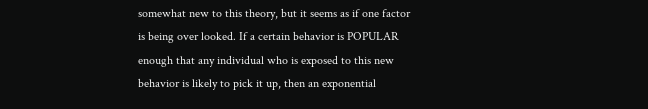somewhat new to this theory, but it seems as if one factor is being over looked. If a certain behavior is POPULAR enough that any individual who is exposed to this new behavior is likely to pick it up, then an exponential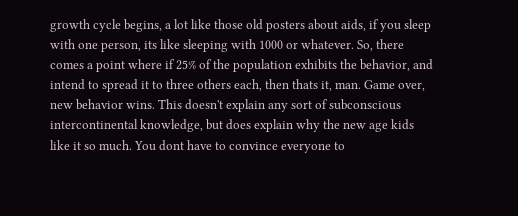growth cycle begins, a lot like those old posters about aids, if you sleep with one person, its like sleeping with 1000 or whatever. So, there comes a point where if 25% of the population exhibits the behavior, and intend to spread it to three others each, then thats it, man. Game over, new behavior wins. This doesn't explain any sort of subconscious intercontinental knowledge, but does explain why the new age kids like it so much. You dont have to convince everyone to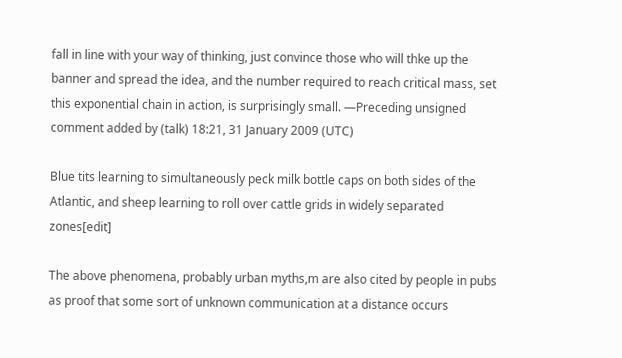fall in line with your way of thinking, just convince those who will thke up the banner and spread the idea, and the number required to reach critical mass, set this exponential chain in action, is surprisingly small. —Preceding unsigned comment added by (talk) 18:21, 31 January 2009 (UTC)

Blue tits learning to simultaneously peck milk bottle caps on both sides of the Atlantic, and sheep learning to roll over cattle grids in widely separated zones[edit]

The above phenomena, probably urban myths,m are also cited by people in pubs as proof that some sort of unknown communication at a distance occurs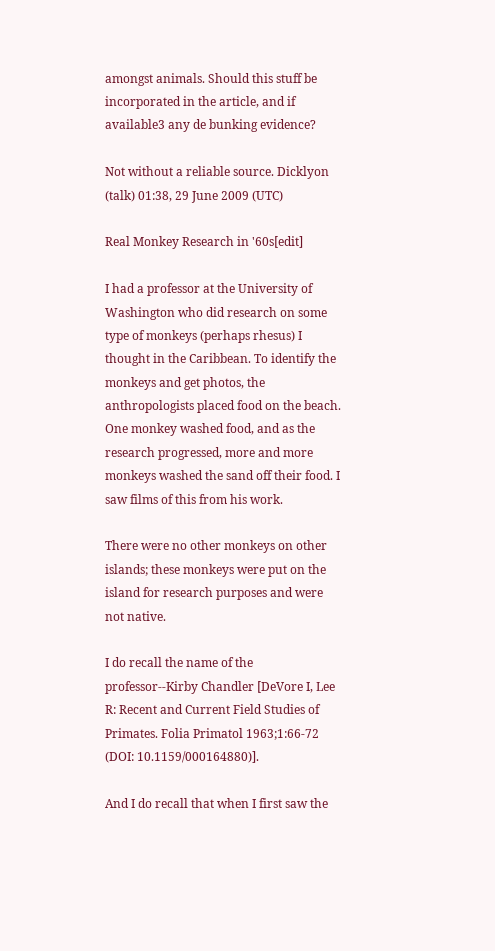amongst animals. Should this stuff be incorporated in the article, and if available3 any de bunking evidence?

Not without a reliable source. Dicklyon (talk) 01:38, 29 June 2009 (UTC)

Real Monkey Research in '60s[edit]

I had a professor at the University of Washington who did research on some type of monkeys (perhaps rhesus) I thought in the Caribbean. To identify the monkeys and get photos, the anthropologists placed food on the beach. One monkey washed food, and as the research progressed, more and more monkeys washed the sand off their food. I saw films of this from his work.

There were no other monkeys on other islands; these monkeys were put on the island for research purposes and were not native.

I do recall the name of the professor--Kirby Chandler [DeVore I, Lee R: Recent and Current Field Studies of Primates. Folia Primatol 1963;1:66-72 (DOI: 10.1159/000164880)].

And I do recall that when I first saw the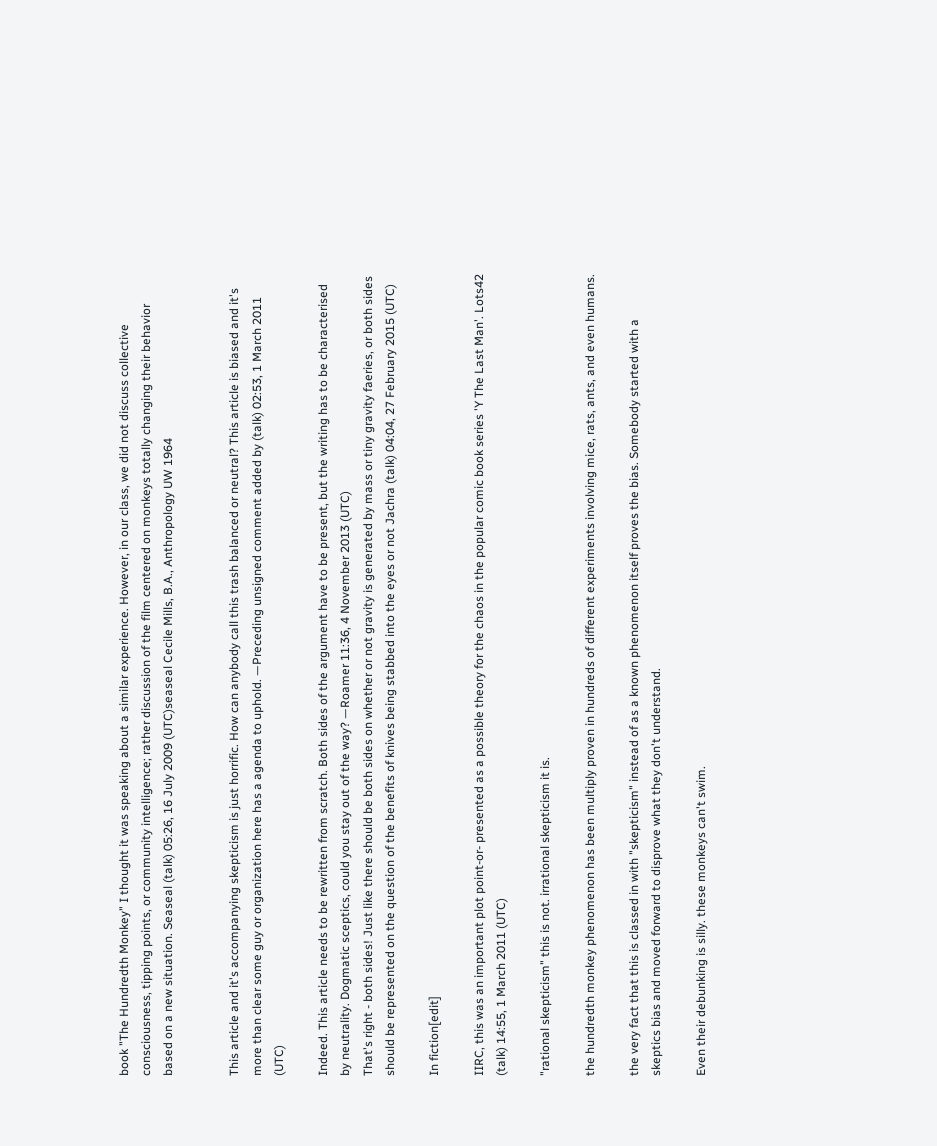book "The Hundredth Monkey" I thought it was speaking about a similar experience. However, in our class, we did not discuss collective consciousness, tipping points, or community intelligence; rather discussion of the film centered on monkeys totally changing their behavior based on a new situation. Seaseal (talk) 05:26, 16 July 2009 (UTC)seaseal Cecile Mills, B.A., Anthropology UW 1964


This article and it's accompanying skepticism is just horrific. How can anybody call this trash balanced or neutral? This article is biased and it's more than clear some guy or organization here has a agenda to uphold. —Preceding unsigned comment added by (talk) 02:53, 1 March 2011 (UTC)

Indeed. This article needs to be rewritten from scratch. Both sides of the argument have to be present, but the writing has to be characterised by neutrality. Dogmatic sceptics, could you stay out of the way? —Roamer 11:36, 4 November 2013 (UTC)
That's right - both sides! Just like there should be both sides on whether or not gravity is generated by mass or tiny gravity faeries, or both sides should be represented on the question of the benefits of knives being stabbed into the eyes or not Jachra (talk) 04:04, 27 February 2015 (UTC)

In fiction[edit]

IIRC, this was an important plot point-or- presented as a possible theory for the chaos in the popular comic book series 'Y The Last Man'. Lots42 (talk) 14:55, 1 March 2011 (UTC)

"rational skepticism" this is not. irrational skepticism it is.

the hundredth monkey phenomenon has been multiply proven in hundreds of different experiments involving mice, rats, ants, and even humans.

the very fact that this is classed in with "skepticism" instead of as a known phenomenon itself proves the bias. Somebody started with a skeptics bias and moved forward to disprove what they don't understand.

Even their debunking is silly. these monkeys can't swim.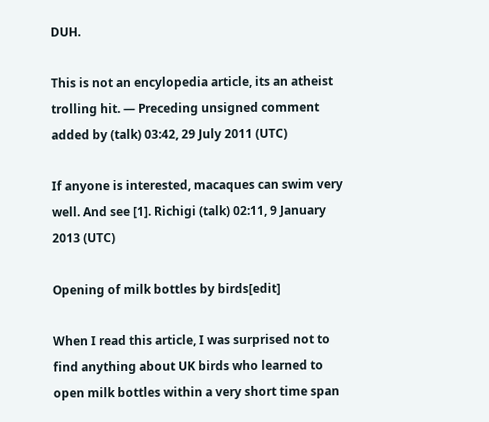DUH.

This is not an encylopedia article, its an atheist trolling hit. — Preceding unsigned comment added by (talk) 03:42, 29 July 2011 (UTC)

If anyone is interested, macaques can swim very well. And see [1]. Richigi (talk) 02:11, 9 January 2013 (UTC)

Opening of milk bottles by birds[edit]

When I read this article, I was surprised not to find anything about UK birds who learned to open milk bottles within a very short time span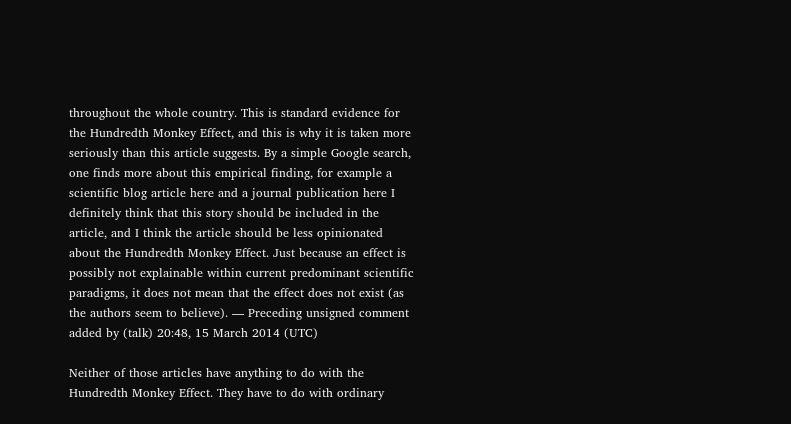throughout the whole country. This is standard evidence for the Hundredth Monkey Effect, and this is why it is taken more seriously than this article suggests. By a simple Google search, one finds more about this empirical finding, for example a scientific blog article here and a journal publication here I definitely think that this story should be included in the article, and I think the article should be less opinionated about the Hundredth Monkey Effect. Just because an effect is possibly not explainable within current predominant scientific paradigms, it does not mean that the effect does not exist (as the authors seem to believe). — Preceding unsigned comment added by (talk) 20:48, 15 March 2014 (UTC)

Neither of those articles have anything to do with the Hundredth Monkey Effect. They have to do with ordinary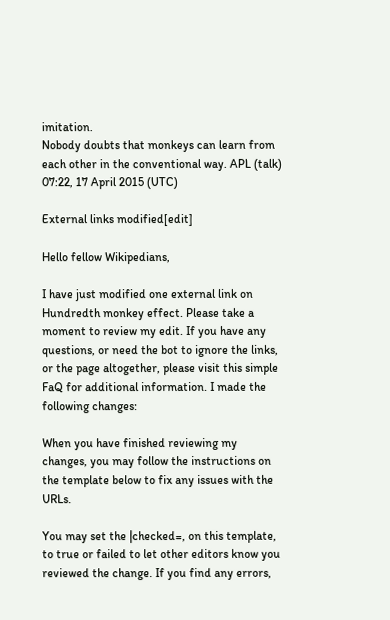imitation.
Nobody doubts that monkeys can learn from each other in the conventional way. APL (talk) 07:22, 17 April 2015 (UTC)

External links modified[edit]

Hello fellow Wikipedians,

I have just modified one external link on Hundredth monkey effect. Please take a moment to review my edit. If you have any questions, or need the bot to ignore the links, or the page altogether, please visit this simple FaQ for additional information. I made the following changes:

When you have finished reviewing my changes, you may follow the instructions on the template below to fix any issues with the URLs.

You may set the |checked=, on this template, to true or failed to let other editors know you reviewed the change. If you find any errors,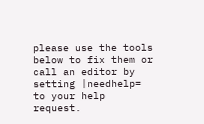please use the tools below to fix them or call an editor by setting |needhelp= to your help request.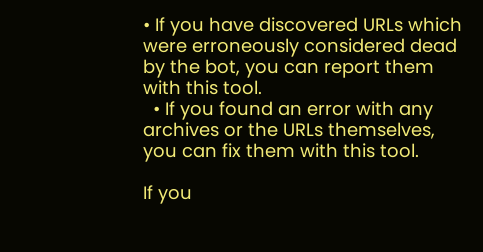• If you have discovered URLs which were erroneously considered dead by the bot, you can report them with this tool.
  • If you found an error with any archives or the URLs themselves, you can fix them with this tool.

If you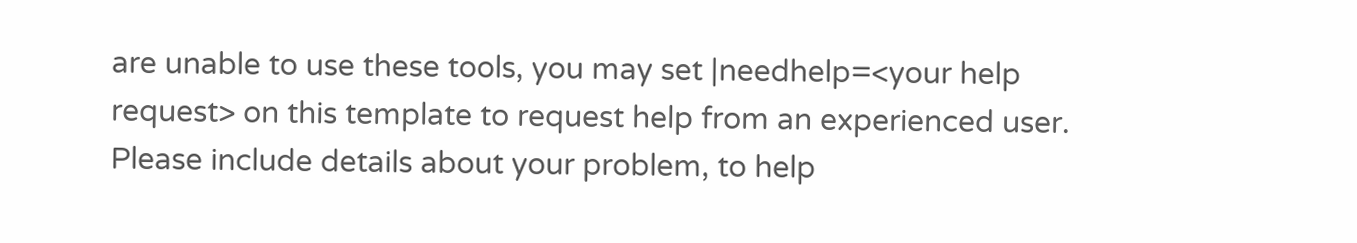are unable to use these tools, you may set |needhelp=<your help request> on this template to request help from an experienced user. Please include details about your problem, to help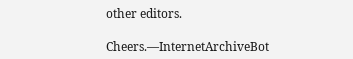other editors.

Cheers.—InternetArchiveBot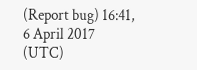(Report bug) 16:41, 6 April 2017 (UTC)